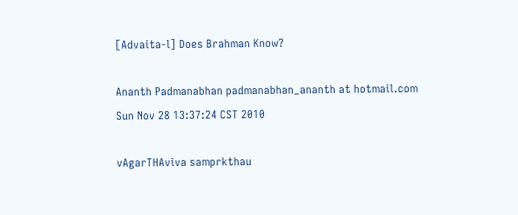[Advaita-l] Does Brahman Know?

Ananth Padmanabhan padmanabhan_ananth at hotmail.com
Sun Nov 28 13:37:24 CST 2010

vAgarTHAviva samprkthau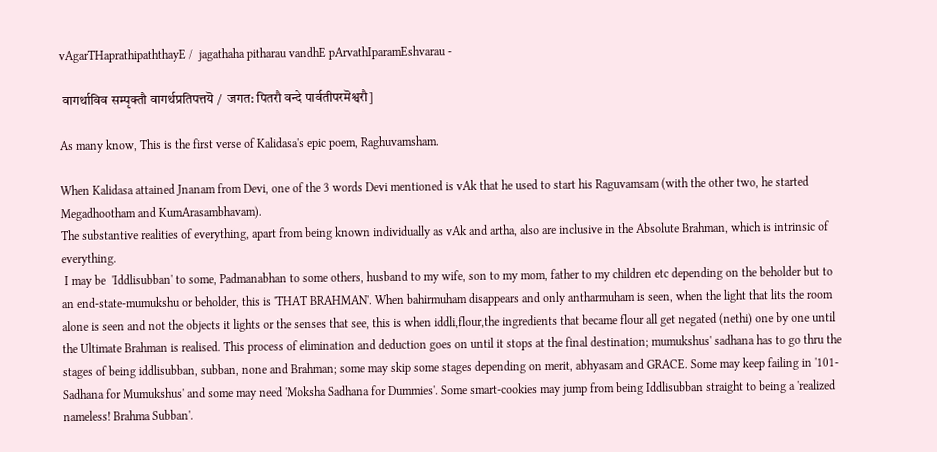vAgarTHaprathipaththayE /  jagathaha pitharau vandhE pArvathIparamEshvarau -

 वागर्थाविव सम्पृक्तौ वागर्थप्रतिपत्तयॆ /  जगत: पितरौ वन्दे पार्वतीपरमॆश्वरौ]

As many know, This is the first verse of Kalidasa's epic poem, Raghuvamsham.

When Kalidasa attained Jnanam from Devi, one of the 3 words Devi mentioned is vAk that he used to start his Raguvamsam (with the other two, he started Megadhootham and KumArasambhavam).
The substantive realities of everything, apart from being known individually as vAk and artha, also are inclusive in the Absolute Brahman, which is intrinsic of everything.
 I may be  'Iddlisubban' to some, Padmanabhan to some others, husband to my wife, son to my mom, father to my children etc depending on the beholder but to an end-state-mumukshu or beholder, this is 'THAT BRAHMAN'. When bahirmuham disappears and only antharmuham is seen, when the light that lits the room alone is seen and not the objects it lights or the senses that see, this is when iddli,flour,the ingredients that became flour all get negated (nethi) one by one until the Ultimate Brahman is realised. This process of elimination and deduction goes on until it stops at the final destination; mumukshus' sadhana has to go thru the stages of being iddlisubban, subban, none and Brahman; some may skip some stages depending on merit, abhyasam and GRACE. Some may keep failing in '101-Sadhana for Mumukshus' and some may need 'Moksha Sadhana for Dummies'. Some smart-cookies may jump from being Iddlisubban straight to being a 'realized nameless! Brahma Subban'.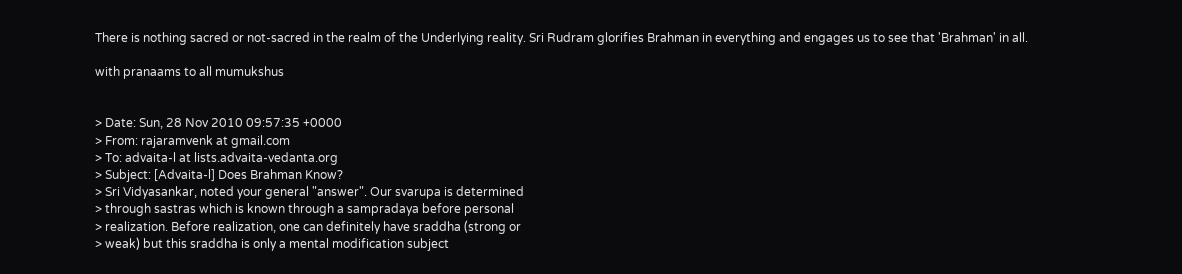There is nothing sacred or not-sacred in the realm of the Underlying reality. Sri Rudram glorifies Brahman in everything and engages us to see that 'Brahman' in all.

with pranaams to all mumukshus


> Date: Sun, 28 Nov 2010 09:57:35 +0000
> From: rajaramvenk at gmail.com
> To: advaita-l at lists.advaita-vedanta.org
> Subject: [Advaita-l] Does Brahman Know?
> Sri Vidyasankar, noted your general "answer". Our svarupa is determined
> through sastras which is known through a sampradaya before personal
> realization. Before realization, one can definitely have sraddha (strong or
> weak) but this sraddha is only a mental modification subject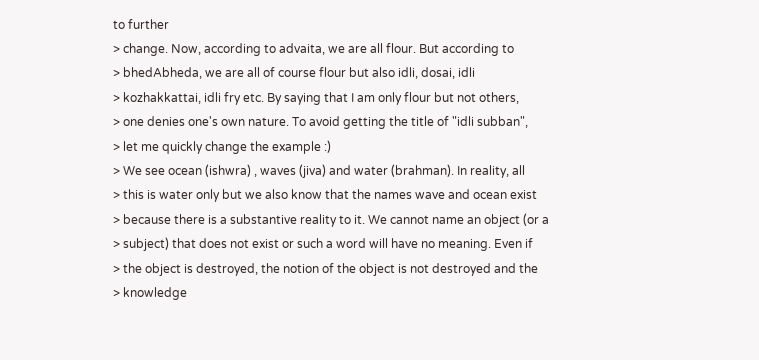to further
> change. Now, according to advaita, we are all flour. But according to
> bhedAbheda, we are all of course flour but also idli, dosai, idli
> kozhakkattai, idli fry etc. By saying that I am only flour but not others,
> one denies one's own nature. To avoid getting the title of "idli subban",
> let me quickly change the example :)
> We see ocean (ishwra) , waves (jiva) and water (brahman). In reality, all
> this is water only but we also know that the names wave and ocean exist
> because there is a substantive reality to it. We cannot name an object (or a
> subject) that does not exist or such a word will have no meaning. Even if
> the object is destroyed, the notion of the object is not destroyed and the
> knowledge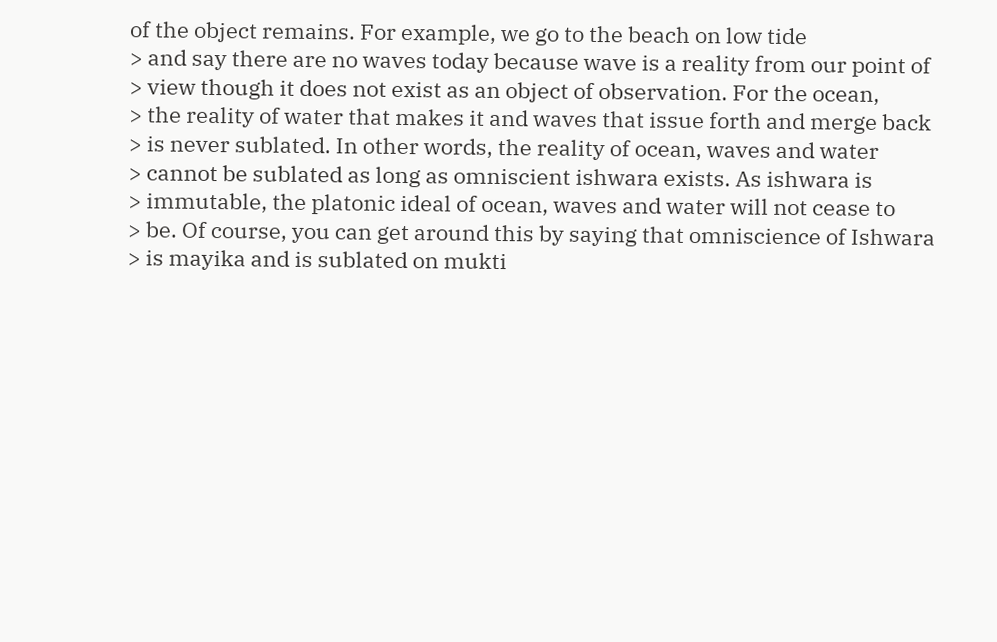of the object remains. For example, we go to the beach on low tide
> and say there are no waves today because wave is a reality from our point of
> view though it does not exist as an object of observation. For the ocean,
> the reality of water that makes it and waves that issue forth and merge back
> is never sublated. In other words, the reality of ocean, waves and water
> cannot be sublated as long as omniscient ishwara exists. As ishwara is
> immutable, the platonic ideal of ocean, waves and water will not cease to
> be. Of course, you can get around this by saying that omniscience of Ishwara
> is mayika and is sublated on mukti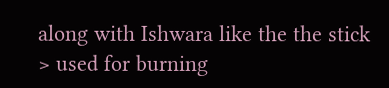along with Ishwara like the the stick
> used for burning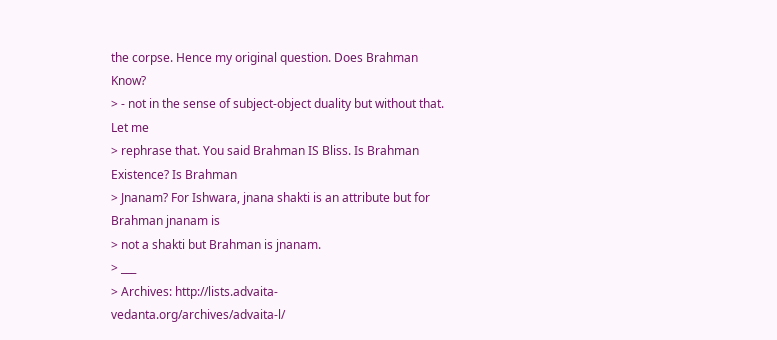the corpse. Hence my original question. Does Brahman Know?
> - not in the sense of subject-object duality but without that. Let me
> rephrase that. You said Brahman IS Bliss. Is Brahman Existence? Is Brahman
> Jnanam? For Ishwara, jnana shakti is an attribute but for Brahman jnanam is
> not a shakti but Brahman is jnanam.
> ___
> Archives: http://lists.advaita-vedanta.org/archives/advaita-l/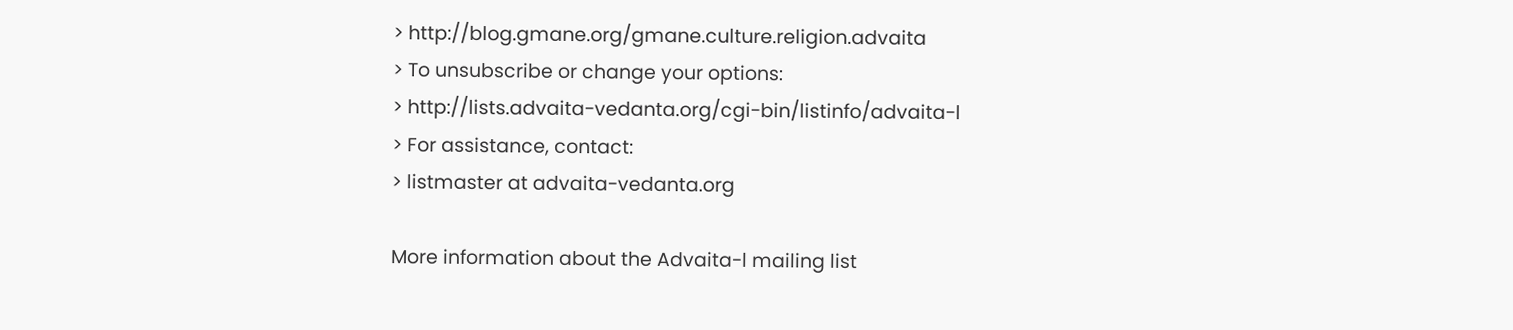> http://blog.gmane.org/gmane.culture.religion.advaita
> To unsubscribe or change your options:
> http://lists.advaita-vedanta.org/cgi-bin/listinfo/advaita-l
> For assistance, contact:
> listmaster at advaita-vedanta.org

More information about the Advaita-l mailing list